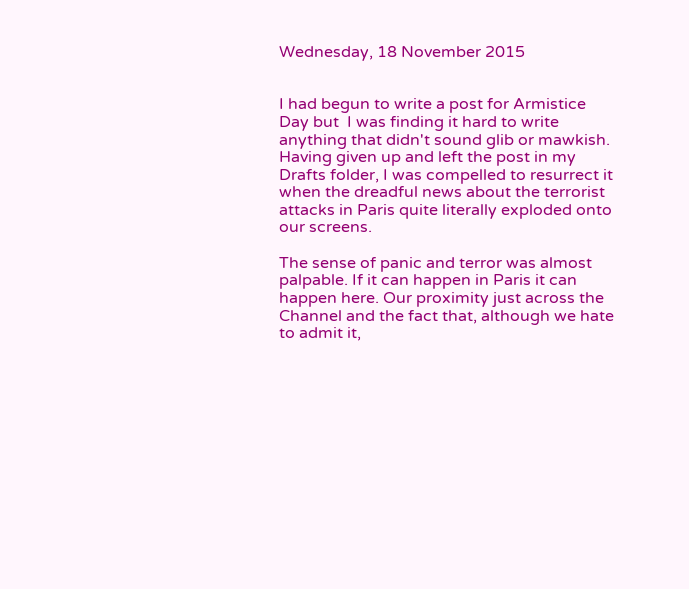Wednesday, 18 November 2015


I had begun to write a post for Armistice Day but  I was finding it hard to write anything that didn't sound glib or mawkish. Having given up and left the post in my Drafts folder, I was compelled to resurrect it when the dreadful news about the terrorist attacks in Paris quite literally exploded onto our screens.

The sense of panic and terror was almost palpable. If it can happen in Paris it can happen here. Our proximity just across the Channel and the fact that, although we hate to admit it,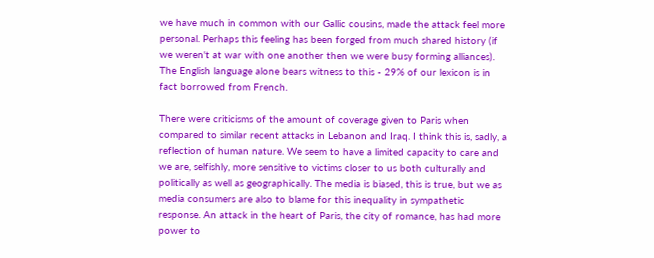we have much in common with our Gallic cousins, made the attack feel more personal. Perhaps this feeling has been forged from much shared history (if we weren't at war with one another then we were busy forming alliances). The English language alone bears witness to this - 29% of our lexicon is in fact borrowed from French.

There were criticisms of the amount of coverage given to Paris when compared to similar recent attacks in Lebanon and Iraq. I think this is, sadly, a reflection of human nature. We seem to have a limited capacity to care and we are, selfishly, more sensitive to victims closer to us both culturally and politically as well as geographically. The media is biased, this is true, but we as media consumers are also to blame for this inequality in sympathetic response. An attack in the heart of Paris, the city of romance, has had more power to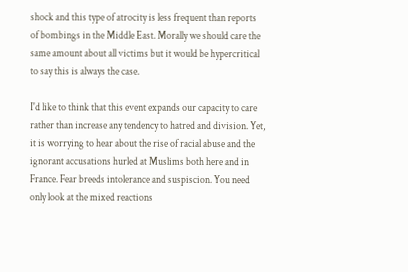shock and this type of atrocity is less frequent than reports of bombings in the Middle East. Morally we should care the same amount about all victims but it would be hypercritical to say this is always the case.

I'd like to think that this event expands our capacity to care rather than increase any tendency to hatred and division. Yet, it is worrying to hear about the rise of racial abuse and the ignorant accusations hurled at Muslims both here and in France. Fear breeds intolerance and suspiscion. You need only look at the mixed reactions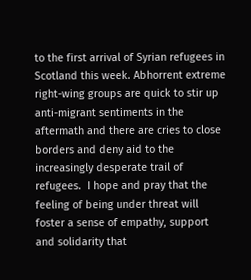to the first arrival of Syrian refugees in Scotland this week. Abhorrent extreme right-wing groups are quick to stir up anti-migrant sentiments in the aftermath and there are cries to close borders and deny aid to the increasingly desperate trail of refugees.  I hope and pray that the feeling of being under threat will foster a sense of empathy, support and solidarity that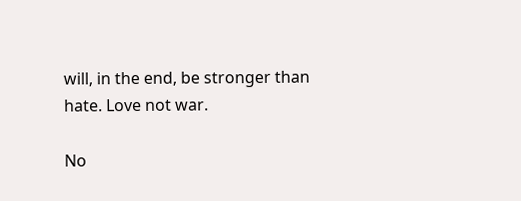will, in the end, be stronger than hate. Love not war.

No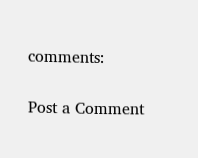comments:

Post a Comment